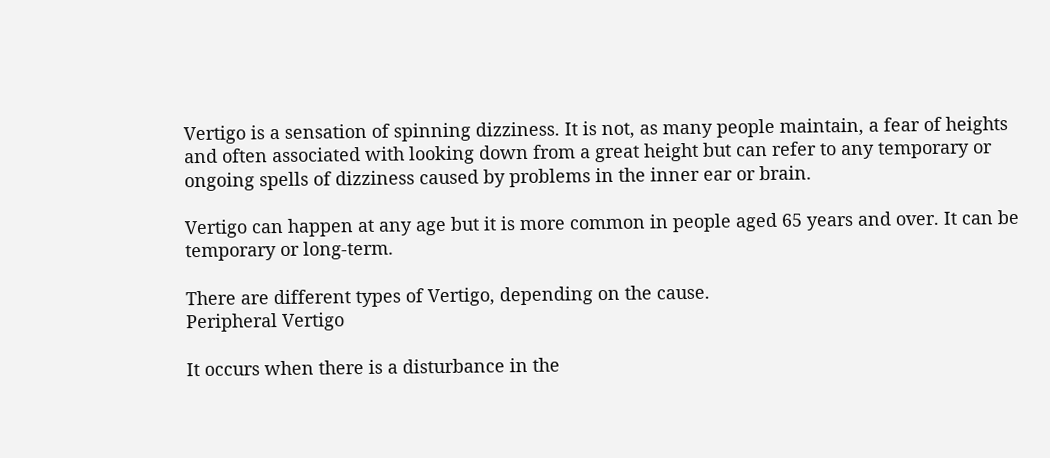Vertigo is a sensation of spinning dizziness. It is not, as many people maintain, a fear of heights and often associated with looking down from a great height but can refer to any temporary or ongoing spells of dizziness caused by problems in the inner ear or brain.

Vertigo can happen at any age but it is more common in people aged 65 years and over. It can be temporary or long-term.

There are different types of Vertigo, depending on the cause.
Peripheral Vertigo

It occurs when there is a disturbance in the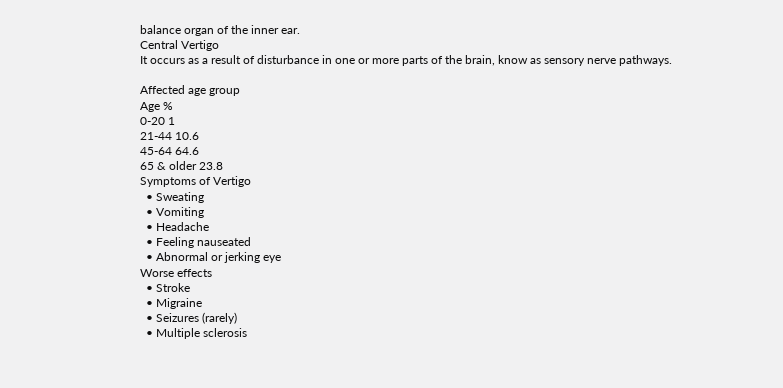balance organ of the inner ear.
Central Vertigo
It occurs as a result of disturbance in one or more parts of the brain, know as sensory nerve pathways.

Affected age group
Age %
0-20 1
21-44 10.6
45-64 64.6
65 & older 23.8
Symptoms of Vertigo
  • Sweating
  • Vomiting
  • Headache
  • Feeling nauseated
  • Abnormal or jerking eye
Worse effects
  • Stroke
  • Migraine
  • Seizures (rarely)
  • Multiple sclerosis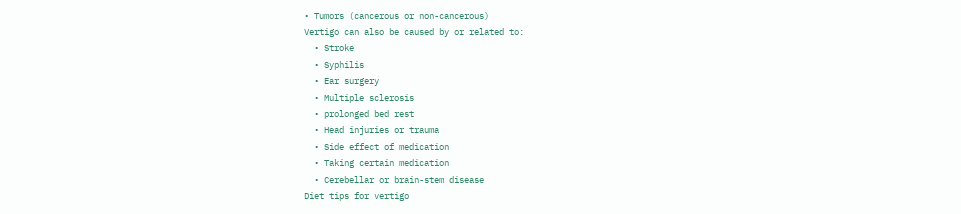• Tumors (cancerous or non-cancerous)
Vertigo can also be caused by or related to:
  • Stroke
  • Syphilis
  • Ear surgery
  • Multiple sclerosis
  • prolonged bed rest
  • Head injuries or trauma
  • Side effect of medication
  • Taking certain medication
  • Cerebellar or brain-stem disease
Diet tips for vertigo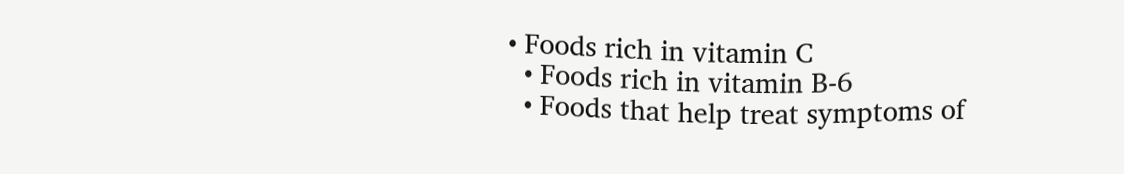• Foods rich in vitamin C
  • Foods rich in vitamin B-6
  • Foods that help treat symptoms of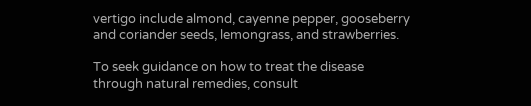vertigo include almond, cayenne pepper, gooseberry and coriander seeds, lemongrass, and strawberries.

To seek guidance on how to treat the disease through natural remedies, consult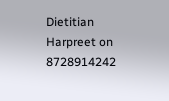Dietitian Harpreet on 8728914242